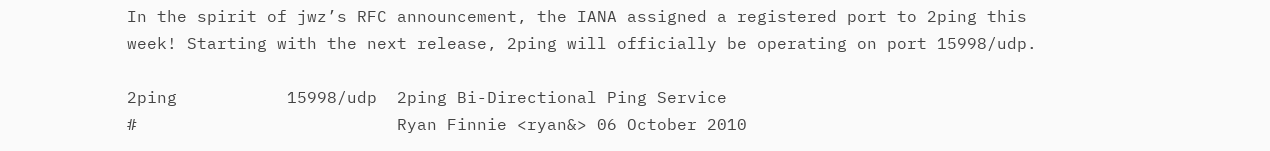In the spirit of jwz’s RFC announcement, the IANA assigned a registered port to 2ping this week! Starting with the next release, 2ping will officially be operating on port 15998/udp.

2ping           15998/udp  2ping Bi-Directional Ping Service
#                          Ryan Finnie <ryan&> 06 October 2010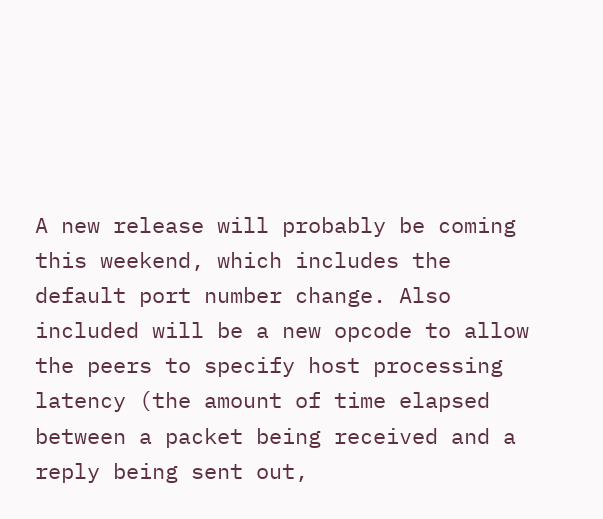A new release will probably be coming this weekend, which includes the default port number change. Also included will be a new opcode to allow the peers to specify host processing latency (the amount of time elapsed between a packet being received and a reply being sent out,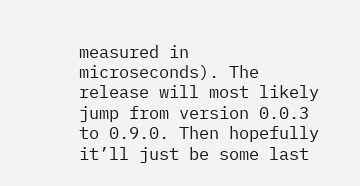measured in microseconds). The release will most likely jump from version 0.0.3 to 0.9.0. Then hopefully it’ll just be some last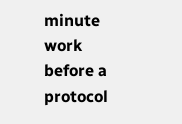minute work before a protocol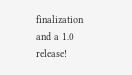finalization and a 1.0 release!